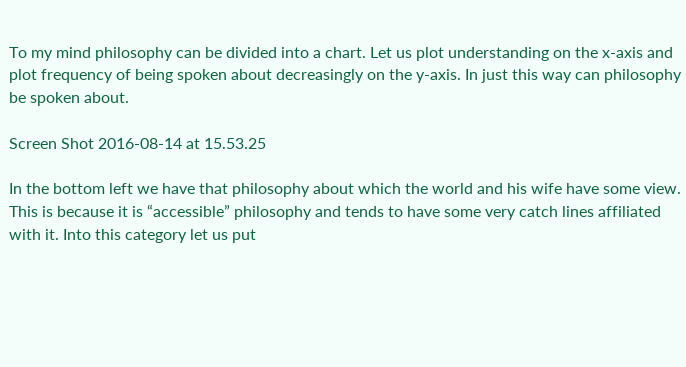To my mind philosophy can be divided into a chart. Let us plot understanding on the x-axis and plot frequency of being spoken about decreasingly on the y-axis. In just this way can philosophy be spoken about.

Screen Shot 2016-08-14 at 15.53.25

In the bottom left we have that philosophy about which the world and his wife have some view. This is because it is “accessible” philosophy and tends to have some very catch lines affiliated with it. Into this category let us put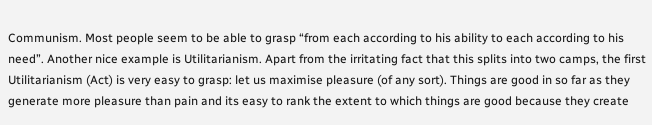Communism. Most people seem to be able to grasp “from each according to his ability to each according to his need”. Another nice example is Utilitarianism. Apart from the irritating fact that this splits into two camps, the first Utilitarianism (Act) is very easy to grasp: let us maximise pleasure (of any sort). Things are good in so far as they generate more pleasure than pain and its easy to rank the extent to which things are good because they create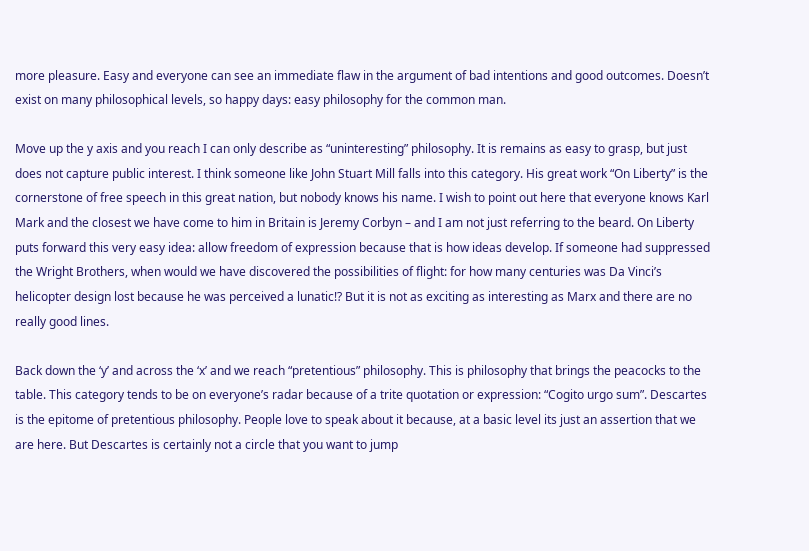more pleasure. Easy and everyone can see an immediate flaw in the argument of bad intentions and good outcomes. Doesn’t exist on many philosophical levels, so happy days: easy philosophy for the common man.

Move up the y axis and you reach I can only describe as “uninteresting” philosophy. It is remains as easy to grasp, but just does not capture public interest. I think someone like John Stuart Mill falls into this category. His great work “On Liberty” is the cornerstone of free speech in this great nation, but nobody knows his name. I wish to point out here that everyone knows Karl Mark and the closest we have come to him in Britain is Jeremy Corbyn – and I am not just referring to the beard. On Liberty puts forward this very easy idea: allow freedom of expression because that is how ideas develop. If someone had suppressed the Wright Brothers, when would we have discovered the possibilities of flight: for how many centuries was Da Vinci’s helicopter design lost because he was perceived a lunatic!? But it is not as exciting as interesting as Marx and there are no really good lines.

Back down the ‘y’ and across the ‘x’ and we reach “pretentious” philosophy. This is philosophy that brings the peacocks to the table. This category tends to be on everyone’s radar because of a trite quotation or expression: “Cogito urgo sum”. Descartes is the epitome of pretentious philosophy. People love to speak about it because, at a basic level its just an assertion that we are here. But Descartes is certainly not a circle that you want to jump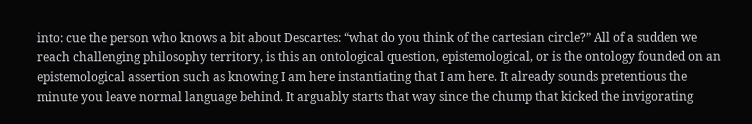into: cue the person who knows a bit about Descartes: “what do you think of the cartesian circle?” All of a sudden we reach challenging philosophy territory, is this an ontological question, epistemological, or is the ontology founded on an epistemological assertion such as knowing I am here instantiating that I am here. It already sounds pretentious the minute you leave normal language behind. It arguably starts that way since the chump that kicked the invigorating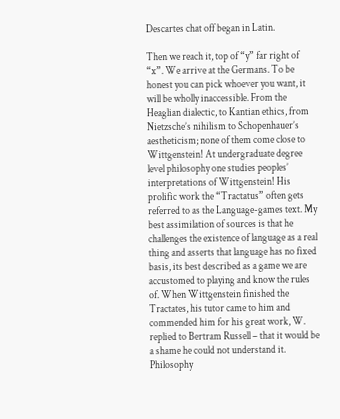Descartes chat off began in Latin.

Then we reach it, top of “y” far right of “x”. We arrive at the Germans. To be honest you can pick whoever you want, it will be wholly inaccessible. From the Heaglian dialectic, to Kantian ethics, from Nietzsche’s nihilism to Schopenhauer’s aestheticism; none of them come close to Wittgenstein! At undergraduate degree level philosophy one studies peoples’ interpretations of Wittgenstein! His prolific work the “Tractatus” often gets referred to as the Language-games text. My best assimilation of sources is that he challenges the existence of language as a real thing and asserts that language has no fixed basis, its best described as a game we are accustomed to playing and know the rules of. When Wittgenstein finished the Tractates, his tutor came to him and commended him for his great work, W. replied to Bertram Russell – that it would be a shame he could not understand it. Philosophy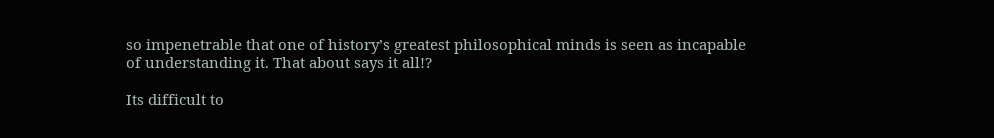so impenetrable that one of history’s greatest philosophical minds is seen as incapable of understanding it. That about says it all!?

Its difficult to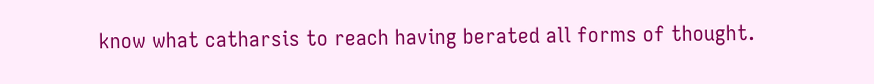know what catharsis to reach having berated all forms of thought.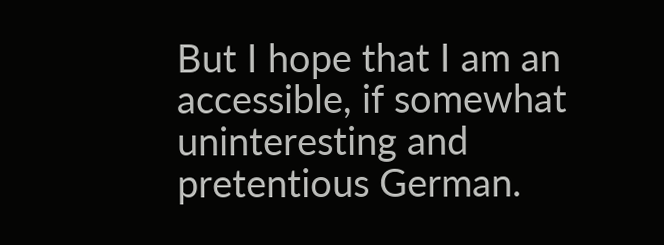But I hope that I am an accessible, if somewhat uninteresting and pretentious German.